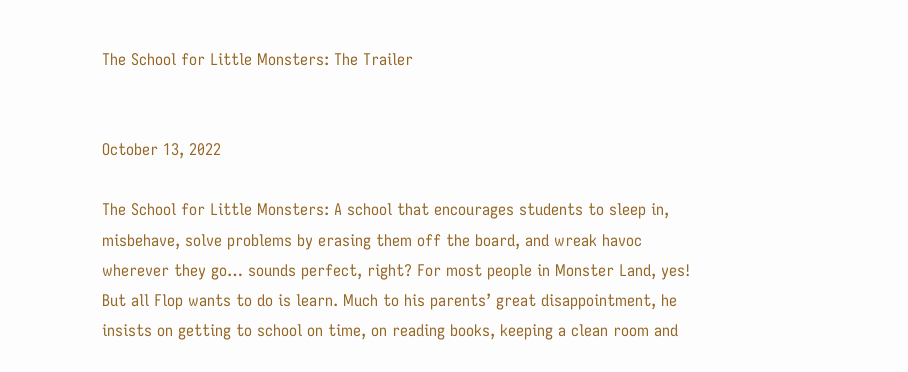The School for Little Monsters: The Trailer


October 13, 2022

The School for Little Monsters: A school that encourages students to sleep in, misbehave, solve problems by erasing them off the board, and wreak havoc wherever they go… sounds perfect, right? For most people in Monster Land, yes! But all Flop wants to do is learn. Much to his parents’ great disappointment, he insists on getting to school on time, on reading books, keeping a clean room and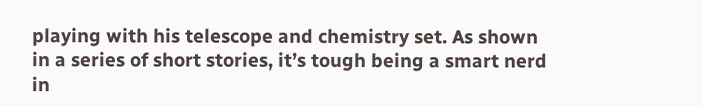playing with his telescope and chemistry set. As shown in a series of short stories, it’s tough being a smart nerd in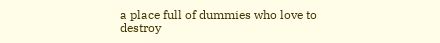a place full of dummies who love to destroy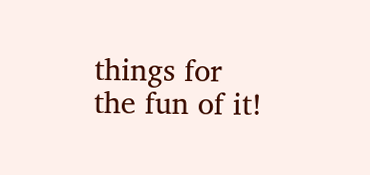things for the fun of it!